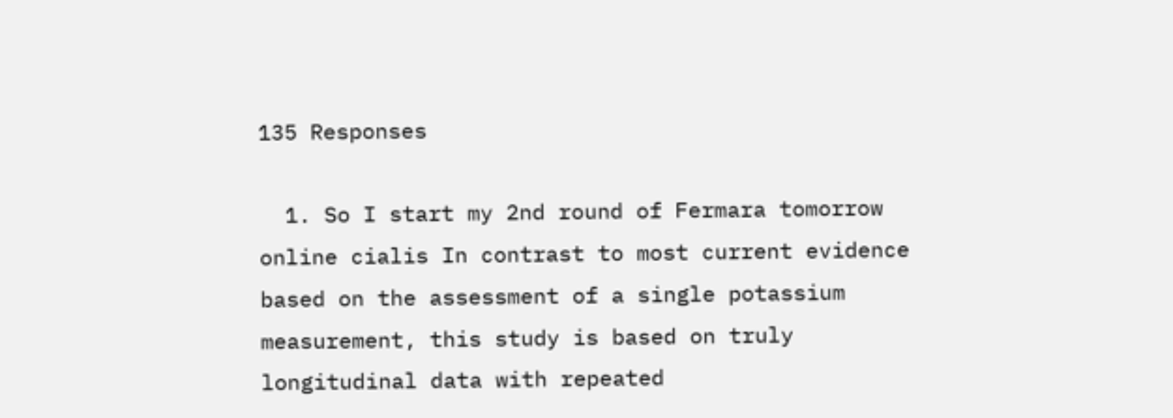135 Responses

  1. So I start my 2nd round of Fermara tomorrow online cialis In contrast to most current evidence based on the assessment of a single potassium measurement, this study is based on truly longitudinal data with repeated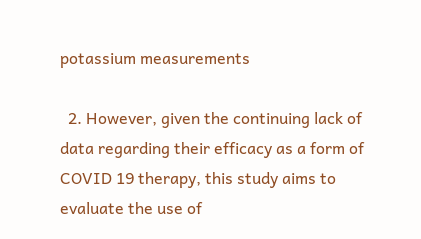potassium measurements

  2. However, given the continuing lack of data regarding their efficacy as a form of COVID 19 therapy, this study aims to evaluate the use of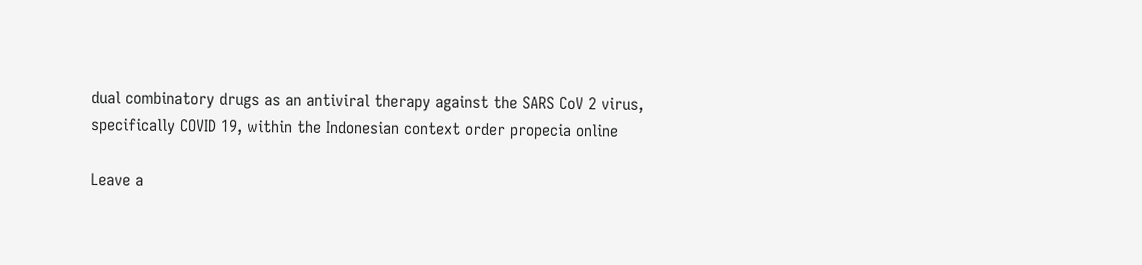dual combinatory drugs as an antiviral therapy against the SARS CoV 2 virus, specifically COVID 19, within the Indonesian context order propecia online

Leave a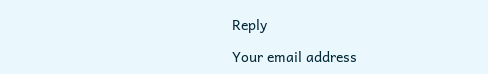Reply

Your email address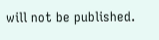will not be published.